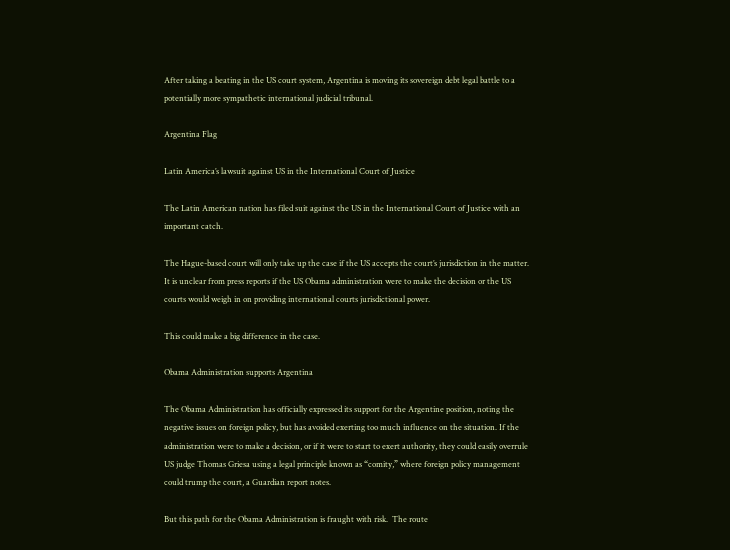After taking a beating in the US court system, Argentina is moving its sovereign debt legal battle to a potentially more sympathetic international judicial tribunal.

Argentina Flag

Latin America’s lawsuit against US in the International Court of Justice

The Latin American nation has filed suit against the US in the International Court of Justice with an important catch.

The Hague-based court will only take up the case if the US accepts the court’s jurisdiction in the matter.  It is unclear from press reports if the US Obama administration were to make the decision or the US courts would weigh in on providing international courts jurisdictional power.

This could make a big difference in the case.

Obama Administration supports Argentina

The Obama Administration has officially expressed its support for the Argentine position, noting the negative issues on foreign policy, but has avoided exerting too much influence on the situation. If the administration were to make a decision, or if it were to start to exert authority, they could easily overrule US judge Thomas Griesa using a legal principle known as “comity,” where foreign policy management could trump the court, a Guardian report notes.

But this path for the Obama Administration is fraught with risk.  The route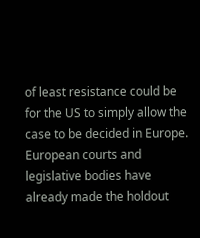of least resistance could be for the US to simply allow the case to be decided in Europe.  European courts and legislative bodies have already made the holdout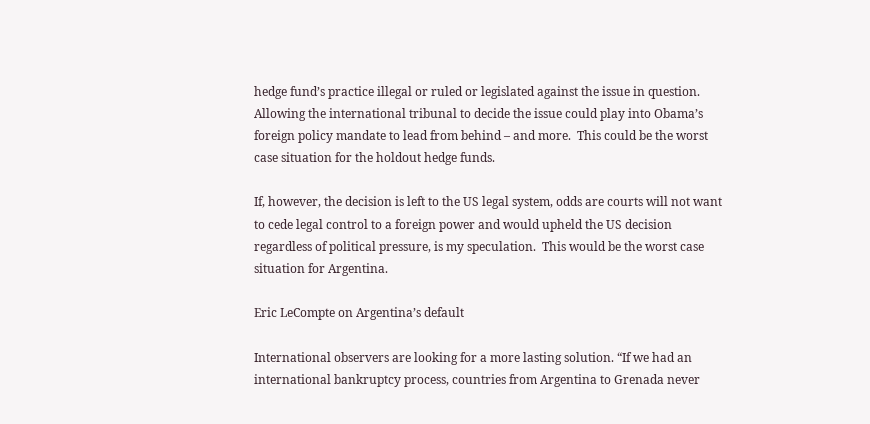hedge fund’s practice illegal or ruled or legislated against the issue in question.  Allowing the international tribunal to decide the issue could play into Obama’s foreign policy mandate to lead from behind – and more.  This could be the worst case situation for the holdout hedge funds.

If, however, the decision is left to the US legal system, odds are courts will not want to cede legal control to a foreign power and would upheld the US decision regardless of political pressure, is my speculation.  This would be the worst case situation for Argentina.

Eric LeCompte on Argentina’s default

International observers are looking for a more lasting solution. “If we had an international bankruptcy process, countries from Argentina to Grenada never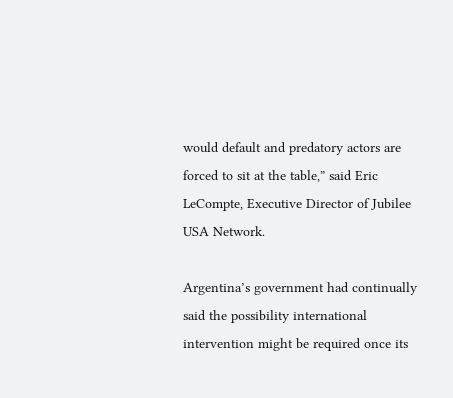would default and predatory actors are forced to sit at the table,” said Eric LeCompte, Executive Director of Jubilee USA Network.

Argentina’s government had continually said the possibility international intervention might be required once its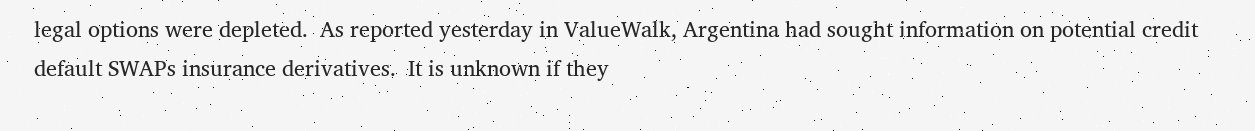legal options were depleted.  As reported yesterday in ValueWalk, Argentina had sought information on potential credit default SWAPs insurance derivatives.  It is unknown if they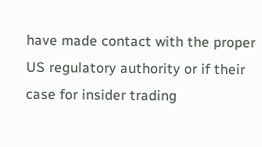have made contact with the proper US regulatory authority or if their case for insider trading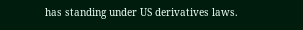has standing under US derivatives laws.